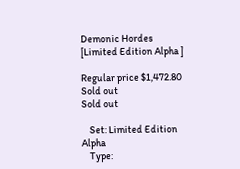Demonic Hordes
[Limited Edition Alpha ]

Regular price $1,472.80 Sold out
Sold out

    Set: Limited Edition Alpha
    Type: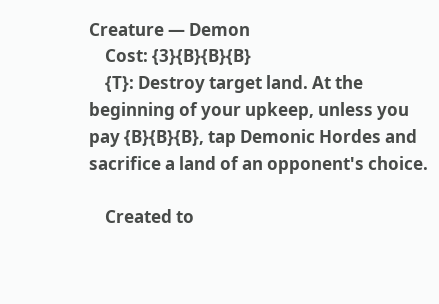Creature — Demon
    Cost: {3}{B}{B}{B}
    {T}: Destroy target land. At the beginning of your upkeep, unless you pay {B}{B}{B}, tap Demonic Hordes and sacrifice a land of an opponent's choice.

    Created to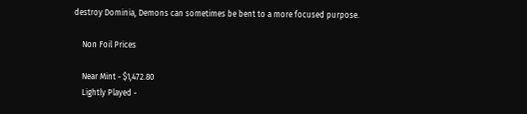destroy Dominia, Demons can sometimes be bent to a more focused purpose.

    Non Foil Prices

    Near Mint - $1,472.80
    Lightly Played -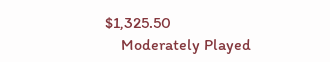$1,325.50
    Moderately Played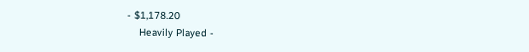- $1,178.20
    Heavily Played -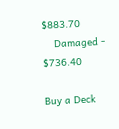$883.70
    Damaged - $736.40

Buy a Deck